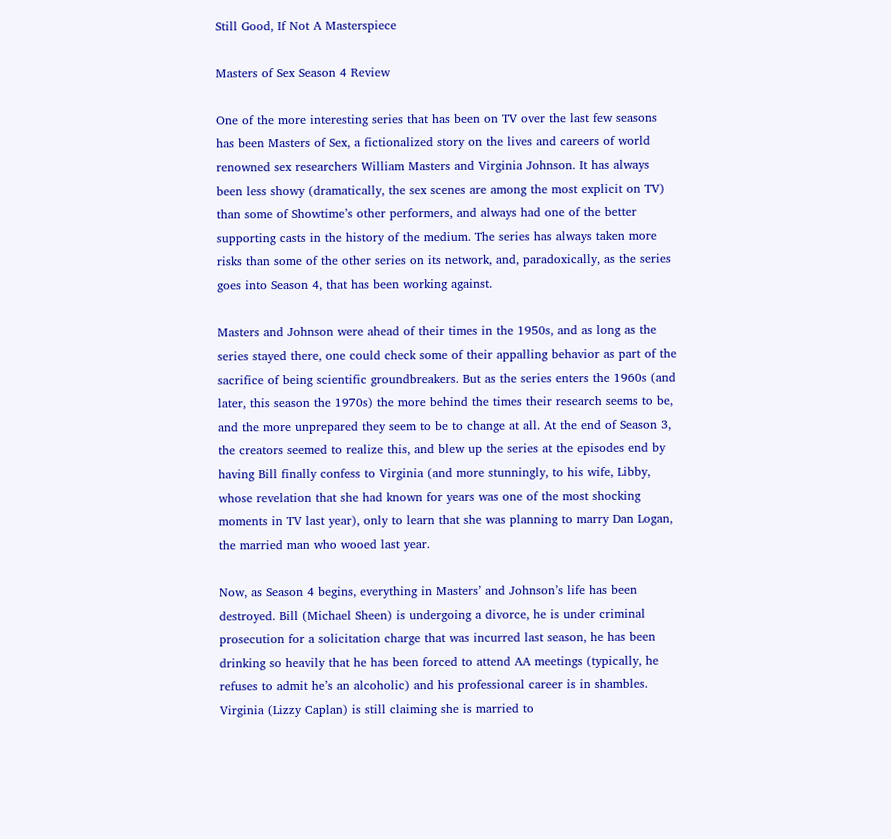Still Good, If Not A Masterspiece

Masters of Sex Season 4 Review

One of the more interesting series that has been on TV over the last few seasons has been Masters of Sex, a fictionalized story on the lives and careers of world renowned sex researchers William Masters and Virginia Johnson. It has always been less showy (dramatically, the sex scenes are among the most explicit on TV) than some of Showtime’s other performers, and always had one of the better supporting casts in the history of the medium. The series has always taken more risks than some of the other series on its network, and, paradoxically, as the series goes into Season 4, that has been working against.

Masters and Johnson were ahead of their times in the 1950s, and as long as the series stayed there, one could check some of their appalling behavior as part of the sacrifice of being scientific groundbreakers. But as the series enters the 1960s (and later, this season the 1970s) the more behind the times their research seems to be, and the more unprepared they seem to be to change at all. At the end of Season 3, the creators seemed to realize this, and blew up the series at the episodes end by having Bill finally confess to Virginia (and more stunningly, to his wife, Libby, whose revelation that she had known for years was one of the most shocking moments in TV last year), only to learn that she was planning to marry Dan Logan, the married man who wooed last year.

Now, as Season 4 begins, everything in Masters’ and Johnson’s life has been destroyed. Bill (Michael Sheen) is undergoing a divorce, he is under criminal prosecution for a solicitation charge that was incurred last season, he has been drinking so heavily that he has been forced to attend AA meetings (typically, he refuses to admit he’s an alcoholic) and his professional career is in shambles. Virginia (Lizzy Caplan) is still claiming she is married to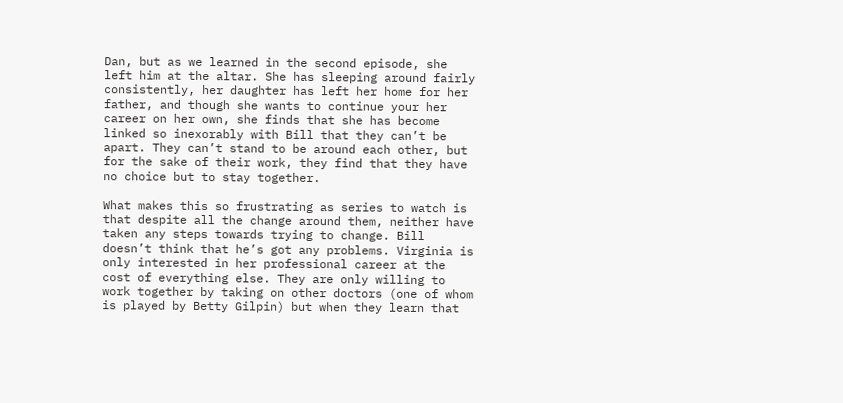Dan, but as we learned in the second episode, she left him at the altar. She has sleeping around fairly consistently, her daughter has left her home for her father, and though she wants to continue your her career on her own, she finds that she has become linked so inexorably with Bill that they can’t be apart. They can’t stand to be around each other, but for the sake of their work, they find that they have no choice but to stay together.

What makes this so frustrating as series to watch is that despite all the change around them, neither have taken any steps towards trying to change. Bill doesn’t think that he’s got any problems. Virginia is only interested in her professional career at the cost of everything else. They are only willing to work together by taking on other doctors (one of whom is played by Betty Gilpin) but when they learn that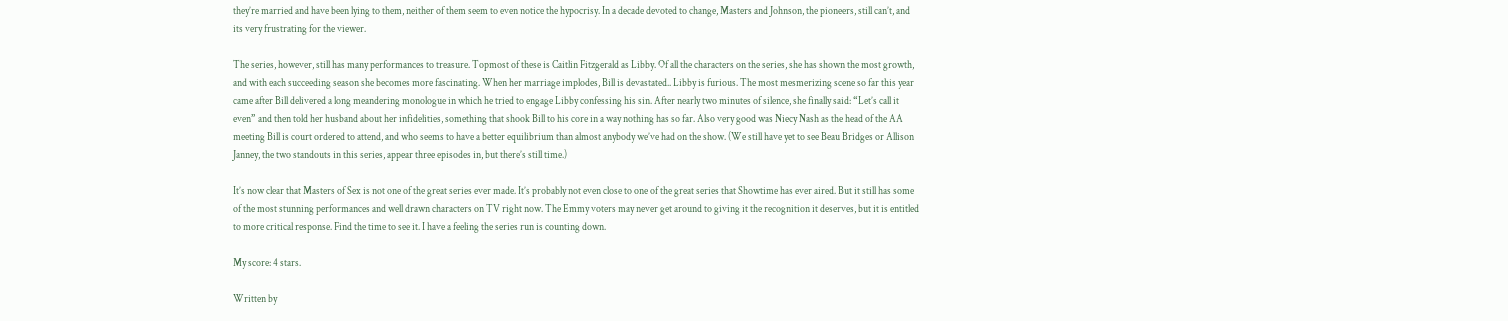they’re married and have been lying to them, neither of them seem to even notice the hypocrisy. In a decade devoted to change, Masters and Johnson, the pioneers, still can’t, and its very frustrating for the viewer.

The series, however, still has many performances to treasure. Topmost of these is Caitlin Fitzgerald as Libby. Of all the characters on the series, she has shown the most growth, and with each succeeding season she becomes more fascinating. When her marriage implodes, Bill is devastated.. Libby is furious. The most mesmerizing scene so far this year came after Bill delivered a long meandering monologue in which he tried to engage Libby confessing his sin. After nearly two minutes of silence, she finally said: “Let’s call it even” and then told her husband about her infidelities, something that shook Bill to his core in a way nothing has so far. Also very good was Niecy Nash as the head of the AA meeting Bill is court ordered to attend, and who seems to have a better equilibrium than almost anybody we’ve had on the show. (We still have yet to see Beau Bridges or Allison Janney, the two standouts in this series, appear three episodes in, but there’s still time.)

It’s now clear that Masters of Sex is not one of the great series ever made. It’s probably not even close to one of the great series that Showtime has ever aired. But it still has some of the most stunning performances and well drawn characters on TV right now. The Emmy voters may never get around to giving it the recognition it deserves, but it is entitled to more critical response. Find the time to see it. I have a feeling the series run is counting down.

My score: 4 stars.

Written by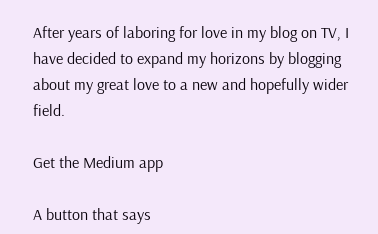After years of laboring for love in my blog on TV, I have decided to expand my horizons by blogging about my great love to a new and hopefully wider field.

Get the Medium app

A button that says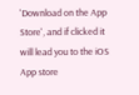'Download on the App Store', and if clicked it will lead you to the iOS App store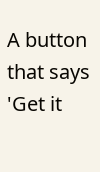A button that says 'Get it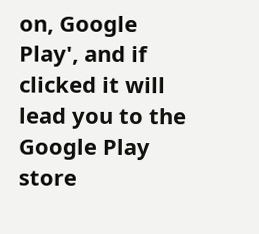on, Google Play', and if clicked it will lead you to the Google Play store